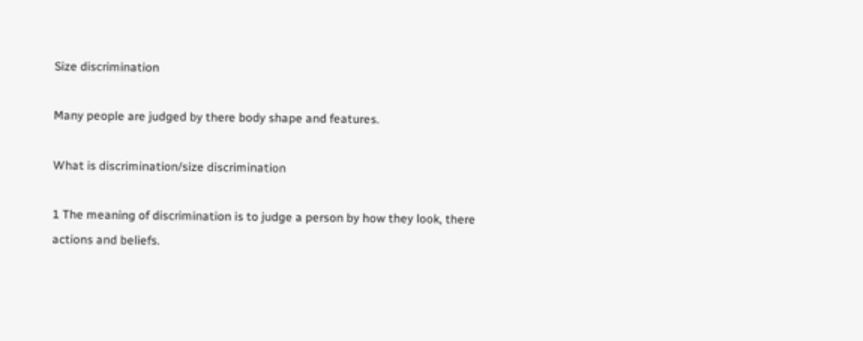Size discrimination

Many people are judged by there body shape and features.

What is discrimination/size discrimination

1 The meaning of discrimination is to judge a person by how they look, there actions and beliefs.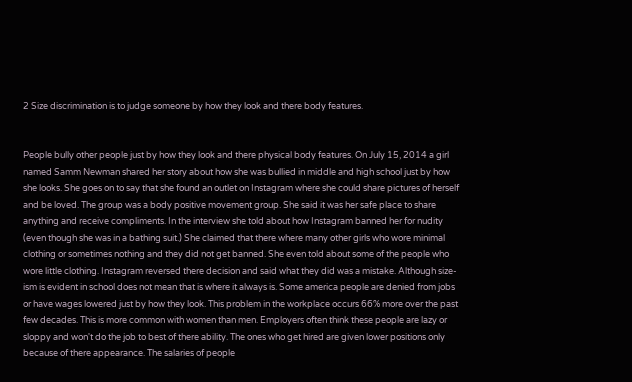2 Size discrimination is to judge someone by how they look and there body features.


People bully other people just by how they look and there physical body features. On July 15, 2014 a girl named Samm Newman shared her story about how she was bullied in middle and high school just by how she looks. She goes on to say that she found an outlet on Instagram where she could share pictures of herself and be loved. The group was a body positive movement group. She said it was her safe place to share anything and receive compliments. In the interview she told about how Instagram banned her for nudity (even though she was in a bathing suit.) She claimed that there where many other girls who wore minimal clothing or sometimes nothing and they did not get banned. She even told about some of the people who wore little clothing. Instagram reversed there decision and said what they did was a mistake. Although size-ism is evident in school does not mean that is where it always is. Some america people are denied from jobs or have wages lowered just by how they look. This problem in the workplace occurs 66% more over the past few decades. This is more common with women than men. Employers often think these people are lazy or sloppy and won't do the job to best of there ability. The ones who get hired are given lower positions only because of there appearance. The salaries of people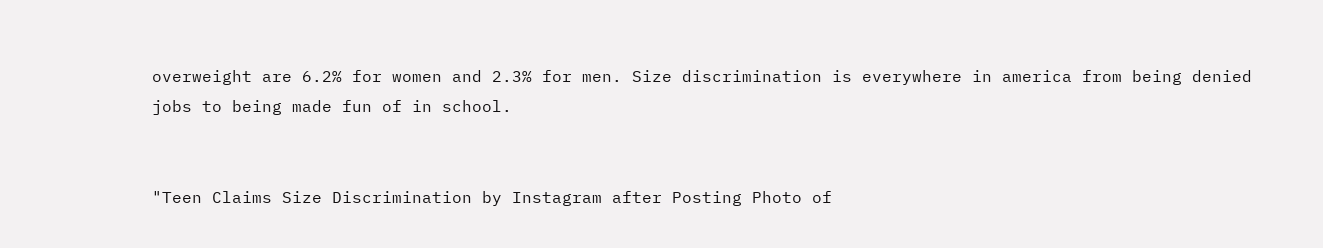overweight are 6.2% for women and 2.3% for men. Size discrimination is everywhere in america from being denied jobs to being made fun of in school.


"Teen Claims Size Discrimination by Instagram after Posting Photo of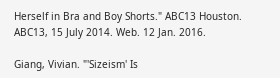Herself in Bra and Boy Shorts." ABC13 Houston. ABC13, 15 July 2014. Web. 12 Jan. 2016.

Giang, Vivian. "'Sizeism' Is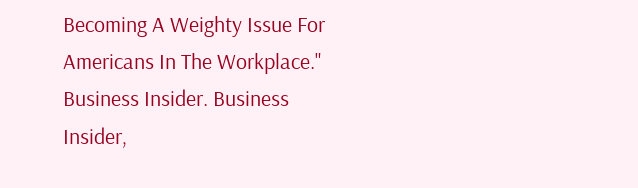Becoming A Weighty Issue For Americans In The Workplace." Business Insider. Business Insider,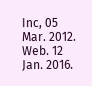Inc, 05 Mar. 2012. Web. 12 Jan. 2016.